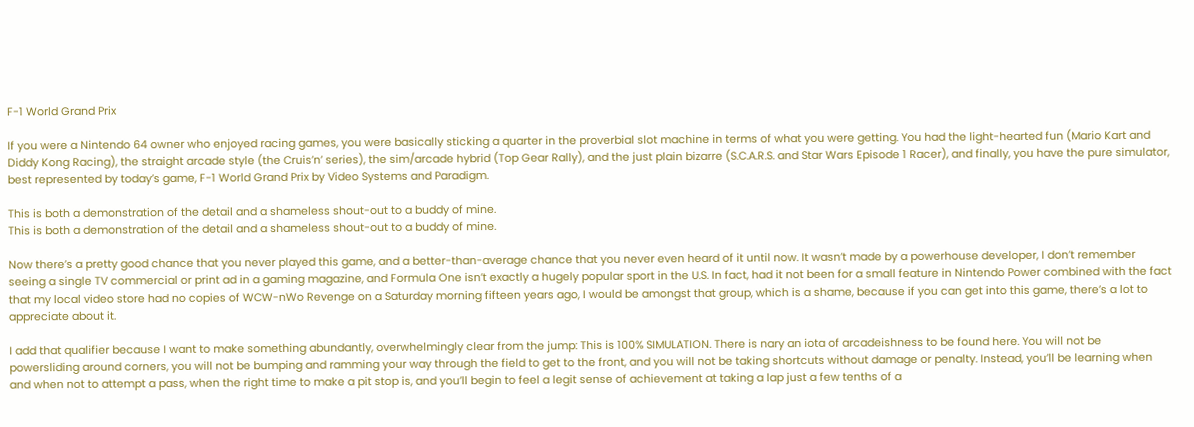F-1 World Grand Prix

If you were a Nintendo 64 owner who enjoyed racing games, you were basically sticking a quarter in the proverbial slot machine in terms of what you were getting. You had the light-hearted fun (Mario Kart and Diddy Kong Racing), the straight arcade style (the Cruis’n’ series), the sim/arcade hybrid (Top Gear Rally), and the just plain bizarre (S.C.A.R.S. and Star Wars Episode 1 Racer), and finally, you have the pure simulator, best represented by today’s game, F-1 World Grand Prix by Video Systems and Paradigm.

This is both a demonstration of the detail and a shameless shout-out to a buddy of mine.
This is both a demonstration of the detail and a shameless shout-out to a buddy of mine.

Now there’s a pretty good chance that you never played this game, and a better-than-average chance that you never even heard of it until now. It wasn’t made by a powerhouse developer, I don’t remember seeing a single TV commercial or print ad in a gaming magazine, and Formula One isn’t exactly a hugely popular sport in the U.S. In fact, had it not been for a small feature in Nintendo Power combined with the fact that my local video store had no copies of WCW-nWo Revenge on a Saturday morning fifteen years ago, I would be amongst that group, which is a shame, because if you can get into this game, there’s a lot to appreciate about it.

I add that qualifier because I want to make something abundantly, overwhelmingly clear from the jump: This is 100% SIMULATION. There is nary an iota of arcadeishness to be found here. You will not be powersliding around corners, you will not be bumping and ramming your way through the field to get to the front, and you will not be taking shortcuts without damage or penalty. Instead, you’ll be learning when and when not to attempt a pass, when the right time to make a pit stop is, and you’ll begin to feel a legit sense of achievement at taking a lap just a few tenths of a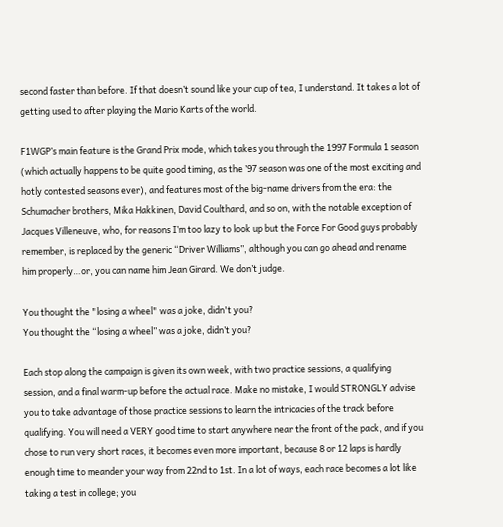second faster than before. If that doesn’t sound like your cup of tea, I understand. It takes a lot of getting used to after playing the Mario Karts of the world.

F1WGP’s main feature is the Grand Prix mode, which takes you through the 1997 Formula 1 season (which actually happens to be quite good timing, as the ’97 season was one of the most exciting and hotly contested seasons ever), and features most of the big-name drivers from the era: the Schumacher brothers, Mika Hakkinen, David Coulthard, and so on, with the notable exception of Jacques Villeneuve, who, for reasons I’m too lazy to look up but the Force For Good guys probably remember, is replaced by the generic “Driver Williams”, although you can go ahead and rename him properly…or, you can name him Jean Girard. We don’t judge.

You thought the "losing a wheel" was a joke, didn't you?
You thought the “losing a wheel” was a joke, didn’t you?

Each stop along the campaign is given its own week, with two practice sessions, a qualifying session, and a final warm-up before the actual race. Make no mistake, I would STRONGLY advise you to take advantage of those practice sessions to learn the intricacies of the track before qualifying. You will need a VERY good time to start anywhere near the front of the pack, and if you chose to run very short races, it becomes even more important, because 8 or 12 laps is hardly enough time to meander your way from 22nd to 1st. In a lot of ways, each race becomes a lot like taking a test in college; you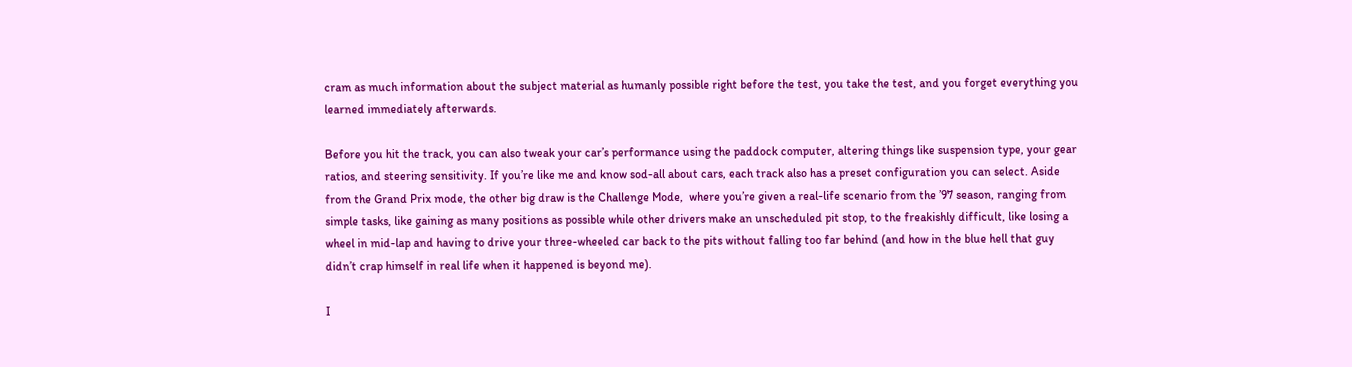cram as much information about the subject material as humanly possible right before the test, you take the test, and you forget everything you learned immediately afterwards.

Before you hit the track, you can also tweak your car’s performance using the paddock computer, altering things like suspension type, your gear ratios, and steering sensitivity. If you’re like me and know sod-all about cars, each track also has a preset configuration you can select. Aside from the Grand Prix mode, the other big draw is the Challenge Mode,  where you’re given a real-life scenario from the ’97 season, ranging from simple tasks, like gaining as many positions as possible while other drivers make an unscheduled pit stop, to the freakishly difficult, like losing a wheel in mid-lap and having to drive your three-wheeled car back to the pits without falling too far behind (and how in the blue hell that guy didn’t crap himself in real life when it happened is beyond me).

I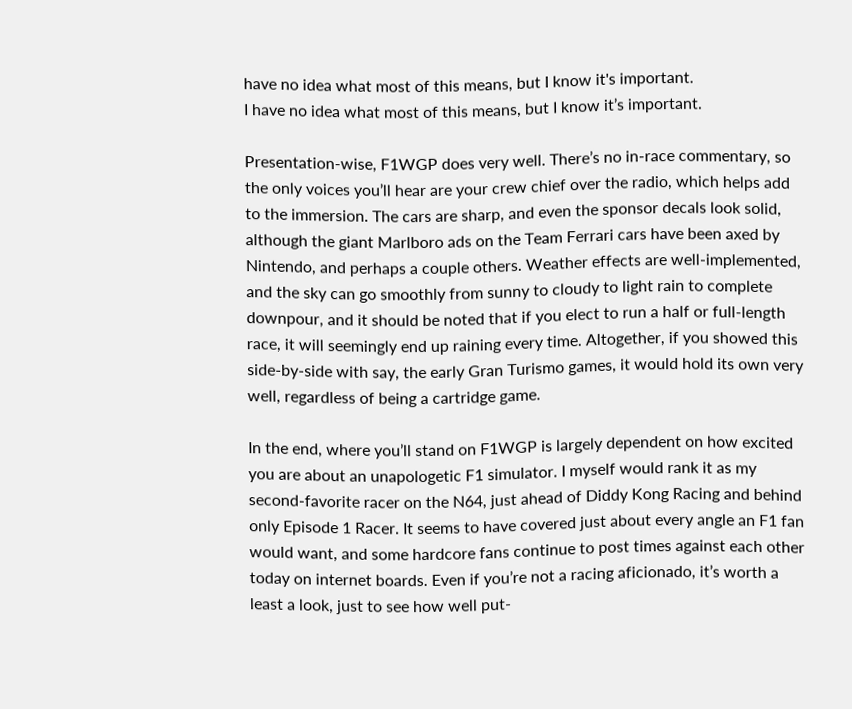have no idea what most of this means, but I know it's important.
I have no idea what most of this means, but I know it’s important.

Presentation-wise, F1WGP does very well. There’s no in-race commentary, so the only voices you’ll hear are your crew chief over the radio, which helps add to the immersion. The cars are sharp, and even the sponsor decals look solid, although the giant Marlboro ads on the Team Ferrari cars have been axed by Nintendo, and perhaps a couple others. Weather effects are well-implemented, and the sky can go smoothly from sunny to cloudy to light rain to complete downpour, and it should be noted that if you elect to run a half or full-length race, it will seemingly end up raining every time. Altogether, if you showed this side-by-side with say, the early Gran Turismo games, it would hold its own very well, regardless of being a cartridge game.

In the end, where you’ll stand on F1WGP is largely dependent on how excited you are about an unapologetic F1 simulator. I myself would rank it as my second-favorite racer on the N64, just ahead of Diddy Kong Racing and behind only Episode 1 Racer. It seems to have covered just about every angle an F1 fan would want, and some hardcore fans continue to post times against each other today on internet boards. Even if you’re not a racing aficionado, it’s worth a least a look, just to see how well put-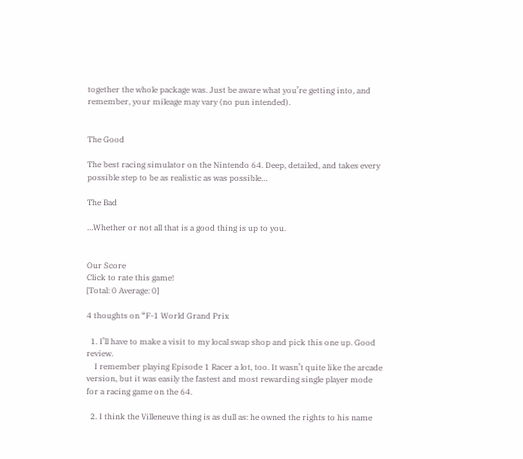together the whole package was. Just be aware what you’re getting into, and remember, your mileage may vary (no pun intended).


The Good

The best racing simulator on the Nintendo 64. Deep, detailed, and takes every possible step to be as realistic as was possible…

The Bad

…Whether or not all that is a good thing is up to you.


Our Score
Click to rate this game!
[Total: 0 Average: 0]

4 thoughts on “F-1 World Grand Prix

  1. I’ll have to make a visit to my local swap shop and pick this one up. Good review.
    I remember playing Episode 1 Racer a lot, too. It wasn’t quite like the arcade version, but it was easily the fastest and most rewarding single player mode for a racing game on the 64.

  2. I think the Villeneuve thing is as dull as: he owned the rights to his name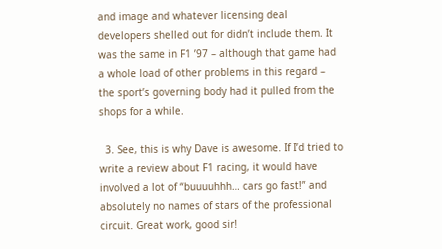and image and whatever licensing deal developers shelled out for didn’t include them. It was the same in F1 ’97 – although that game had a whole load of other problems in this regard – the sport’s governing body had it pulled from the shops for a while.

  3. See, this is why Dave is awesome. If I’d tried to write a review about F1 racing, it would have involved a lot of “buuuuhhh… cars go fast!” and absolutely no names of stars of the professional circuit. Great work, good sir!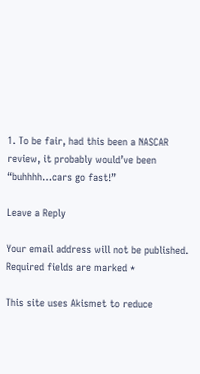1. To be fair, had this been a NASCAR review, it probably would’ve been “buhhhh…cars go fast!”

Leave a Reply

Your email address will not be published. Required fields are marked *

This site uses Akismet to reduce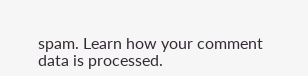spam. Learn how your comment data is processed.